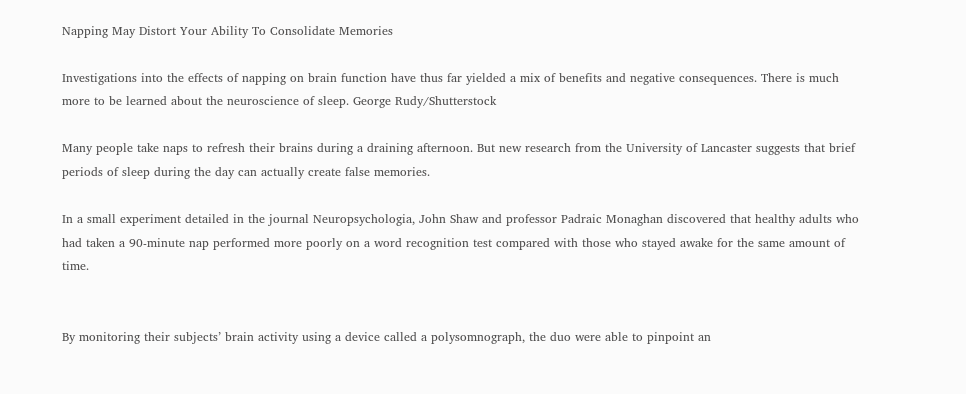Napping May Distort Your Ability To Consolidate Memories

Investigations into the effects of napping on brain function have thus far yielded a mix of benefits and negative consequences. There is much more to be learned about the neuroscience of sleep. George Rudy/Shutterstock

Many people take naps to refresh their brains during a draining afternoon. But new research from the University of Lancaster suggests that brief periods of sleep during the day can actually create false memories.

In a small experiment detailed in the journal Neuropsychologia, John Shaw and professor Padraic Monaghan discovered that healthy adults who had taken a 90-minute nap performed more poorly on a word recognition test compared with those who stayed awake for the same amount of time.


By monitoring their subjects’ brain activity using a device called a polysomnograph, the duo were able to pinpoint an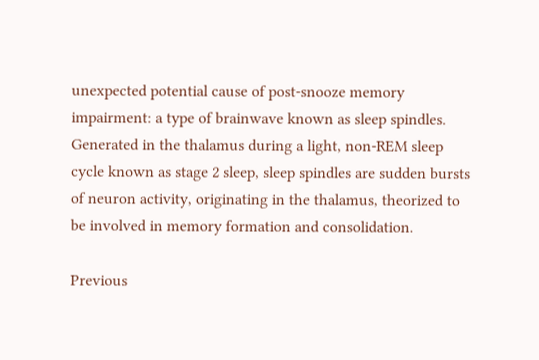unexpected potential cause of post-snooze memory impairment: a type of brainwave known as sleep spindles. Generated in the thalamus during a light, non-REM sleep cycle known as stage 2 sleep, sleep spindles are sudden bursts of neuron activity, originating in the thalamus, theorized to be involved in memory formation and consolidation.

Previous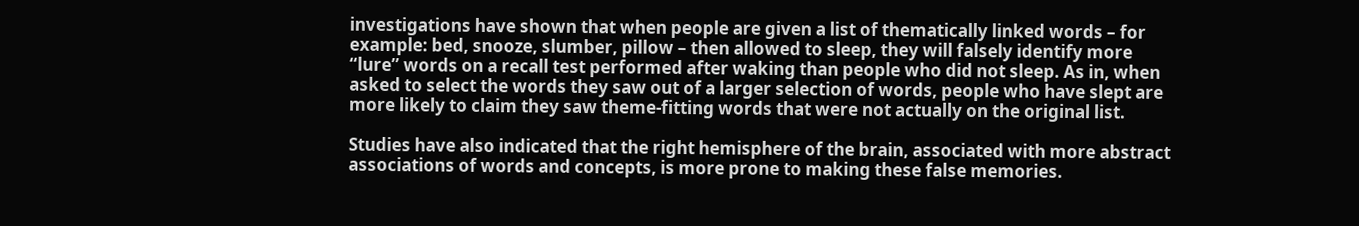investigations have shown that when people are given a list of thematically linked words – for example: bed, snooze, slumber, pillow – then allowed to sleep, they will falsely identify more “lure” words on a recall test performed after waking than people who did not sleep. As in, when asked to select the words they saw out of a larger selection of words, people who have slept are more likely to claim they saw theme-fitting words that were not actually on the original list.

Studies have also indicated that the right hemisphere of the brain, associated with more abstract associations of words and concepts, is more prone to making these false memories.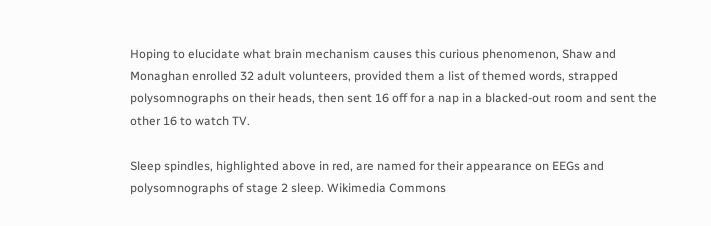Hoping to elucidate what brain mechanism causes this curious phenomenon, Shaw and Monaghan enrolled 32 adult volunteers, provided them a list of themed words, strapped polysomnographs on their heads, then sent 16 off for a nap in a blacked-out room and sent the other 16 to watch TV.

Sleep spindles, highlighted above in red, are named for their appearance on EEGs and polysomnographs of stage 2 sleep. Wikimedia Commons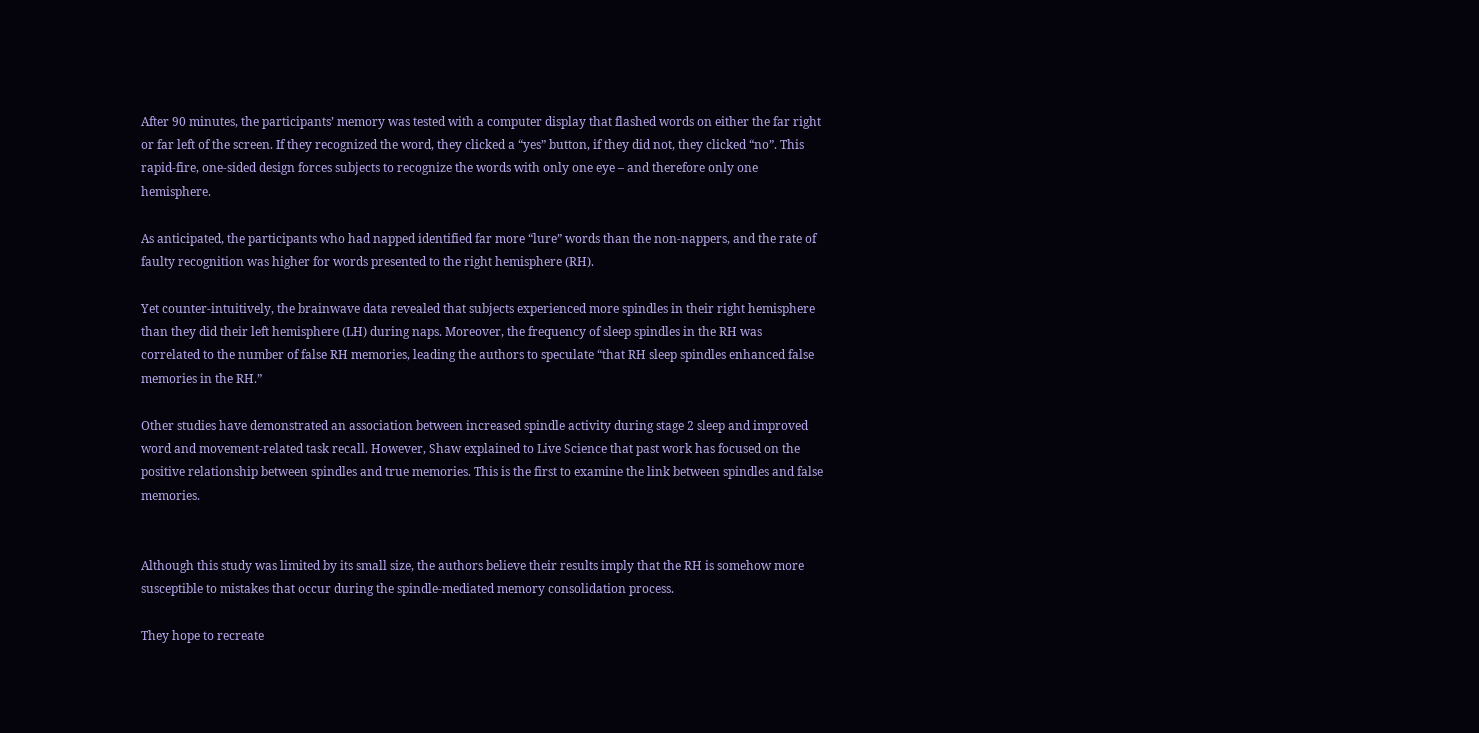After 90 minutes, the participants’ memory was tested with a computer display that flashed words on either the far right or far left of the screen. If they recognized the word, they clicked a “yes” button, if they did not, they clicked “no”. This rapid-fire, one-sided design forces subjects to recognize the words with only one eye – and therefore only one hemisphere.

As anticipated, the participants who had napped identified far more “lure” words than the non-nappers, and the rate of faulty recognition was higher for words presented to the right hemisphere (RH).

Yet counter-intuitively, the brainwave data revealed that subjects experienced more spindles in their right hemisphere than they did their left hemisphere (LH) during naps. Moreover, the frequency of sleep spindles in the RH was correlated to the number of false RH memories, leading the authors to speculate “that RH sleep spindles enhanced false memories in the RH.”

Other studies have demonstrated an association between increased spindle activity during stage 2 sleep and improved word and movement-related task recall. However, Shaw explained to Live Science that past work has focused on the positive relationship between spindles and true memories. This is the first to examine the link between spindles and false memories.


Although this study was limited by its small size, the authors believe their results imply that the RH is somehow more susceptible to mistakes that occur during the spindle-mediated memory consolidation process.

They hope to recreate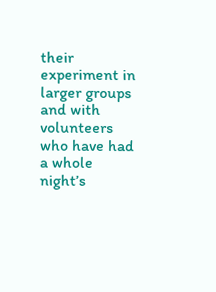their experiment in larger groups and with volunteers who have had a whole night’s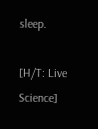sleep.

[H/T: Live Science]